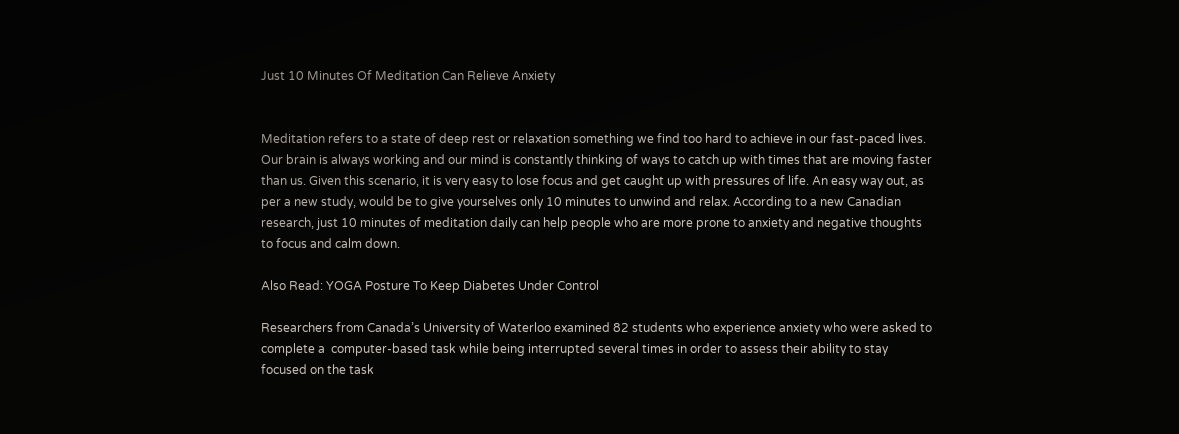Just 10 Minutes Of Meditation Can Relieve Anxiety


Meditation refers to a state of deep rest or relaxation something we find too hard to achieve in our fast-paced lives. Our brain is always working and our mind is constantly thinking of ways to catch up with times that are moving faster than us. Given this scenario, it is very easy to lose focus and get caught up with pressures of life. An easy way out, as per a new study, would be to give yourselves only 10 minutes to unwind and relax. According to a new Canadian research, just 10 minutes of meditation daily can help people who are more prone to anxiety and negative thoughts to focus and calm down.

Also Read: YOGA Posture To Keep Diabetes Under Control

Researchers from Canada’s University of Waterloo examined 82 students who experience anxiety who were asked to complete a  computer-based task while being interrupted several times in order to assess their ability to stay focused on the task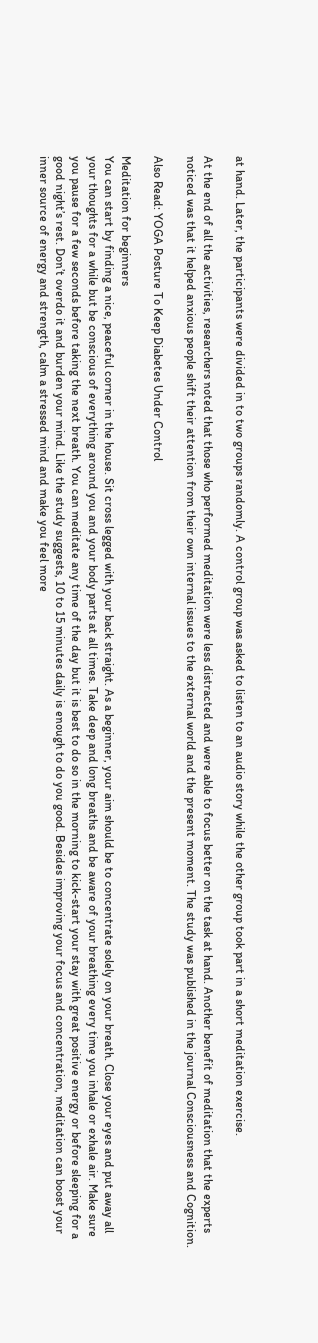at hand. Later, the participants were divided in to two groups randomly. A control group was asked to listen to an audio story while the other group took part in a short meditation exercise.

At the end of all the activities, researchers noted that those who performed meditation were less distracted and were able to focus better on the task at hand. Another benefit of meditation that the experts noticed was that it helped anxious people shift their attention from their own internal issues to the external world and the present moment. The study was published in the journal Consciousness and Cognition.

Also Read: YOGA Posture To Keep Diabetes Under Control

Meditation for beginners
You can start by finding a nice, peaceful corner in the house. Sit cross legged with your back straight. As a beginner, your aim should be to concentrate solely on your breath. Close your eyes and put away all your thoughts for a while but be conscious of everything around you and your body parts at all times. Take deep and long breaths and be aware of your breathing every time you inhale or exhale air. Make sure you pause for a few seconds before taking the next breath. You can meditate any time of the day but it is best to do so in the morning to kick-start your stay with great positive energy or before sleeping for a good night’s rest. Don’t overdo it and burden your mind. Like the study suggests, 10 to 15 minutes daily is enough to do you good. Besides improving your focus and concentration, meditation can boost your inner source of energy and strength, calm a stressed mind and make you feel more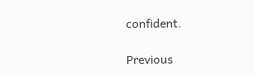confident.

Previous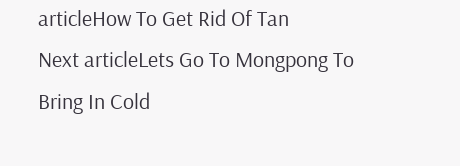articleHow To Get Rid Of Tan
Next articleLets Go To Mongpong To Bring In Cold